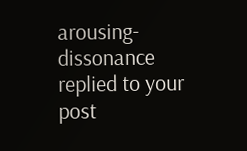arousing-dissonance replied to your post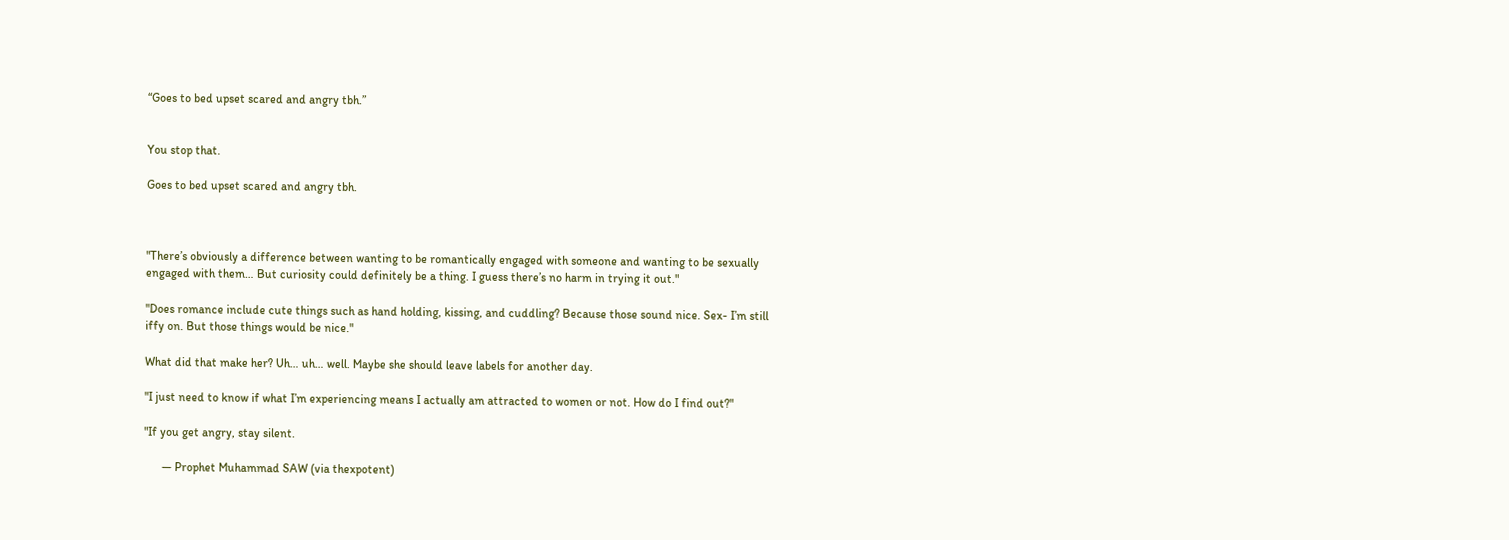“Goes to bed upset scared and angry tbh.”


You stop that.

Goes to bed upset scared and angry tbh.



"There’s obviously a difference between wanting to be romantically engaged with someone and wanting to be sexually engaged with them… But curiosity could definitely be a thing. I guess there’s no harm in trying it out."

"Does romance include cute things such as hand holding, kissing, and cuddling? Because those sound nice. Sex- I’m still iffy on. But those things would be nice."

What did that make her? Uh… uh… well. Maybe she should leave labels for another day.

"I just need to know if what I’m experiencing means I actually am attracted to women or not. How do I find out?"

"If you get angry, stay silent.

      — Prophet Muhammad SAW (via thexpotent)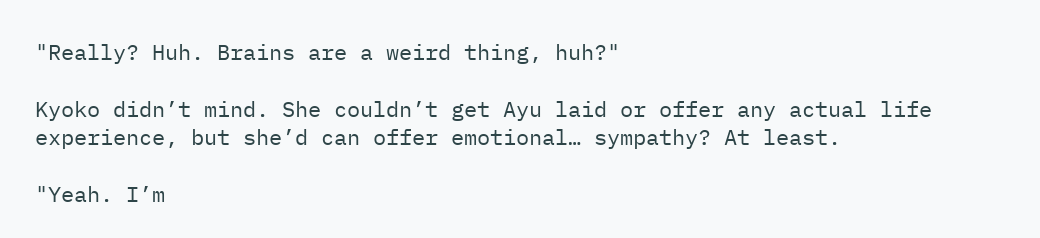"Really? Huh. Brains are a weird thing, huh?"

Kyoko didn’t mind. She couldn’t get Ayu laid or offer any actual life experience, but she’d can offer emotional… sympathy? At least.

"Yeah. I’m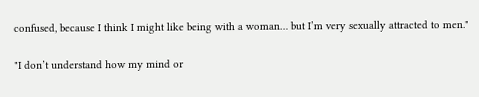confused, because I think I might like being with a woman… but I’m very sexually attracted to men."

"I don’t understand how my mind or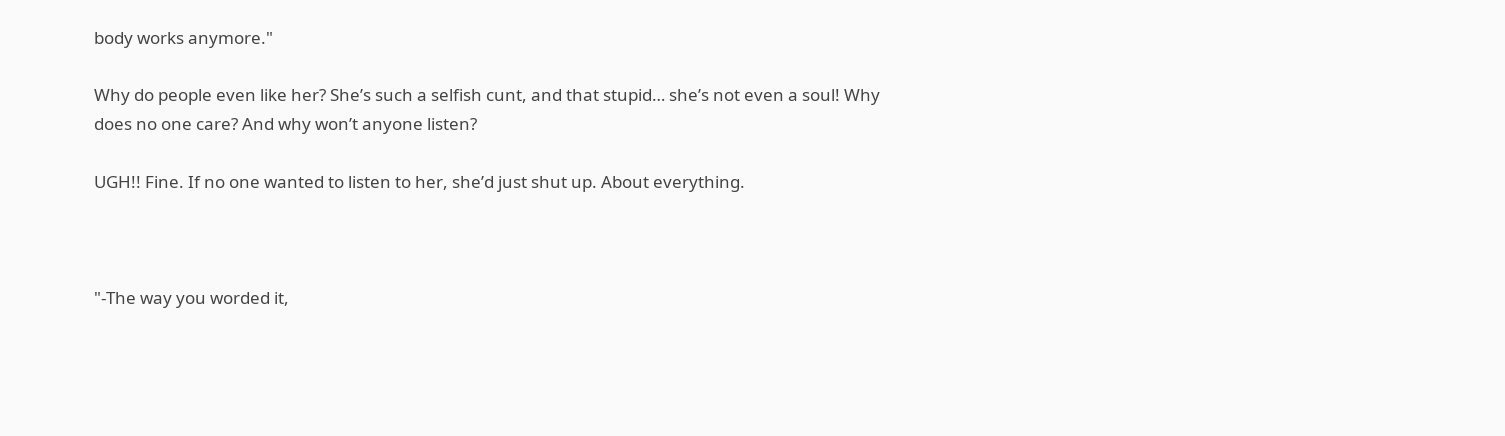body works anymore."

Why do people even like her? She’s such a selfish cunt, and that stupid… she’s not even a soul! Why does no one care? And why won’t anyone listen?

UGH!! Fine. If no one wanted to listen to her, she’d just shut up. About everything.



"-The way you worded it,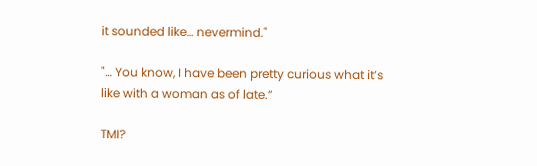it sounded like… nevermind."

"… You know, I have been pretty curious what it’s like with a woman as of late.”

TMI?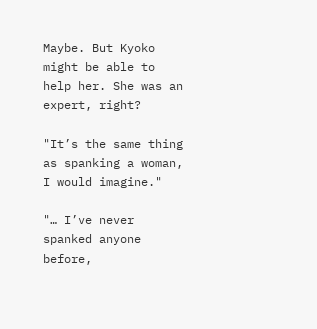Maybe. But Kyoko might be able to help her. She was an expert, right?

"It’s the same thing as spanking a woman, I would imagine."

"… I’ve never spanked anyone before,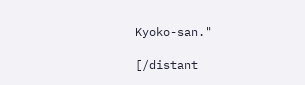Kyoko-san."

[/distant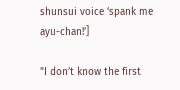shunsui voice ‘spank me ayu-chan!’]

"I don’t know the first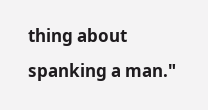thing about spanking a man."